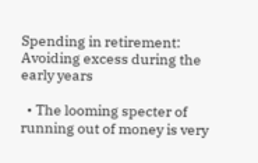Spending in retirement: Avoiding excess during the early years

  • The looming specter of running out of money is very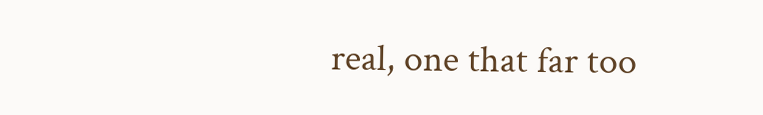real, one that far too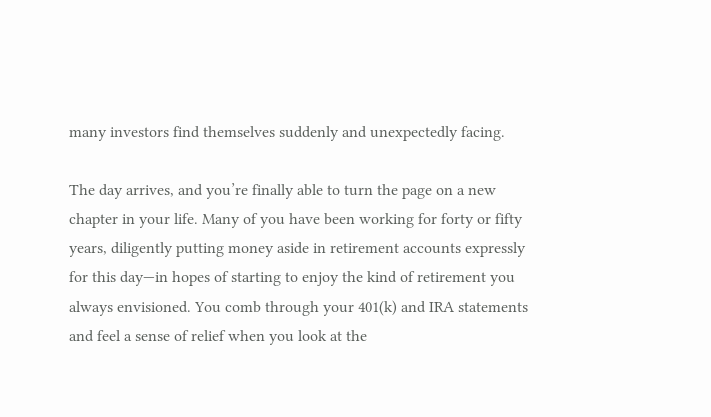many investors find themselves suddenly and unexpectedly facing.

The day arrives, and you’re finally able to turn the page on a new chapter in your life. Many of you have been working for forty or fifty years, diligently putting money aside in retirement accounts expressly for this day—in hopes of starting to enjoy the kind of retirement you always envisioned. You comb through your 401(k) and IRA statements and feel a sense of relief when you look at the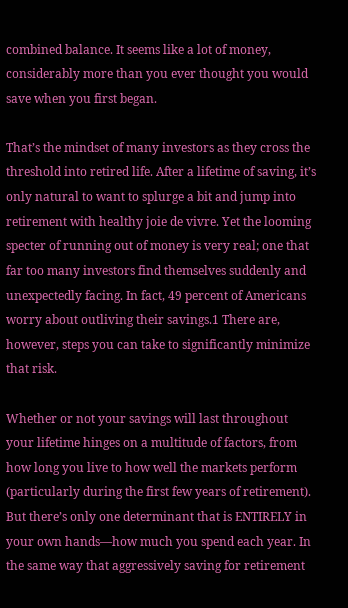combined balance. It seems like a lot of money, considerably more than you ever thought you would save when you first began.

That’s the mindset of many investors as they cross the threshold into retired life. After a lifetime of saving, it’s only natural to want to splurge a bit and jump into retirement with healthy joie de vivre. Yet the looming specter of running out of money is very real; one that far too many investors find themselves suddenly and unexpectedly facing. In fact, 49 percent of Americans worry about outliving their savings.1 There are, however, steps you can take to significantly minimize that risk.

Whether or not your savings will last throughout your lifetime hinges on a multitude of factors, from how long you live to how well the markets perform (particularly during the first few years of retirement). But there’s only one determinant that is ENTIRELY in your own hands—how much you spend each year. In the same way that aggressively saving for retirement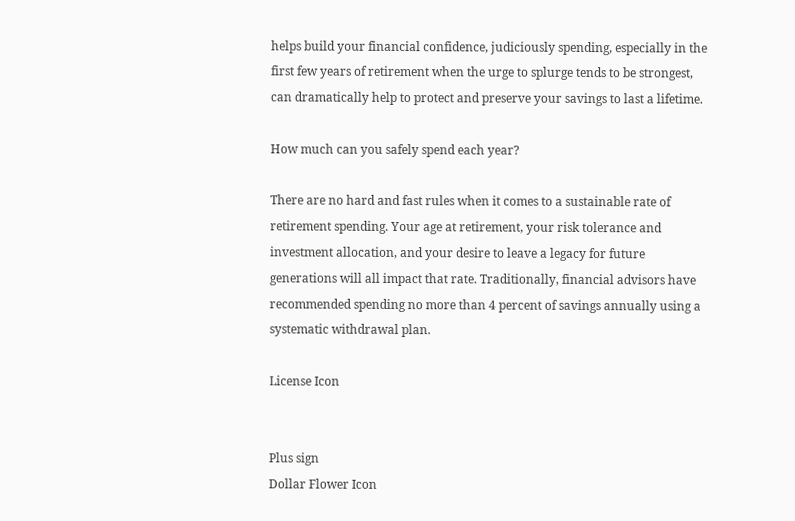helps build your financial confidence, judiciously spending, especially in the first few years of retirement when the urge to splurge tends to be strongest, can dramatically help to protect and preserve your savings to last a lifetime.

How much can you safely spend each year?

There are no hard and fast rules when it comes to a sustainable rate of retirement spending. Your age at retirement, your risk tolerance and investment allocation, and your desire to leave a legacy for future generations will all impact that rate. Traditionally, financial advisors have recommended spending no more than 4 percent of savings annually using a systematic withdrawal plan.

License Icon


Plus sign
Dollar Flower Icon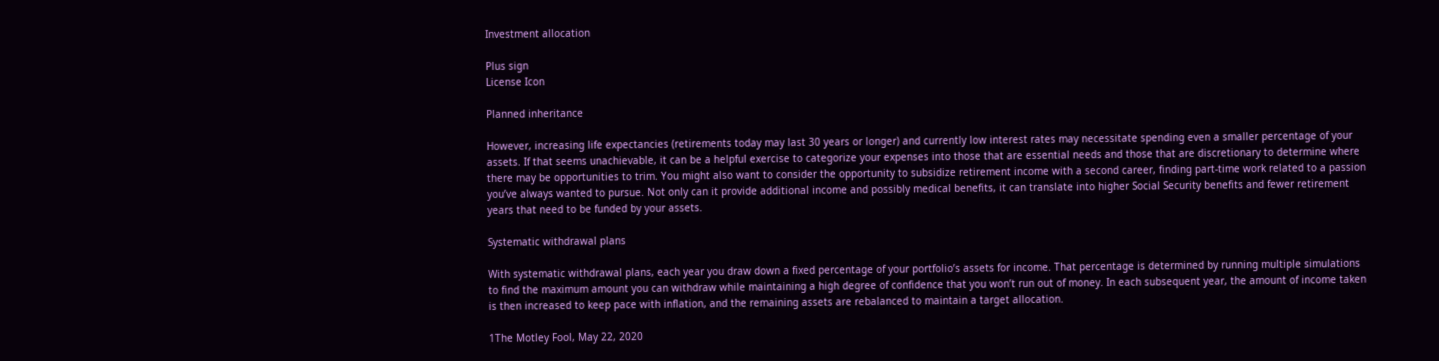Investment allocation

Plus sign
License Icon

Planned inheritance

However, increasing life expectancies (retirements today may last 30 years or longer) and currently low interest rates may necessitate spending even a smaller percentage of your assets. If that seems unachievable, it can be a helpful exercise to categorize your expenses into those that are essential needs and those that are discretionary to determine where there may be opportunities to trim. You might also want to consider the opportunity to subsidize retirement income with a second career, finding part-time work related to a passion you’ve always wanted to pursue. Not only can it provide additional income and possibly medical benefits, it can translate into higher Social Security benefits and fewer retirement years that need to be funded by your assets.

Systematic withdrawal plans

With systematic withdrawal plans, each year you draw down a fixed percentage of your portfolio’s assets for income. That percentage is determined by running multiple simulations to find the maximum amount you can withdraw while maintaining a high degree of confidence that you won’t run out of money. In each subsequent year, the amount of income taken is then increased to keep pace with inflation, and the remaining assets are rebalanced to maintain a target allocation.

1The Motley Fool, May 22, 2020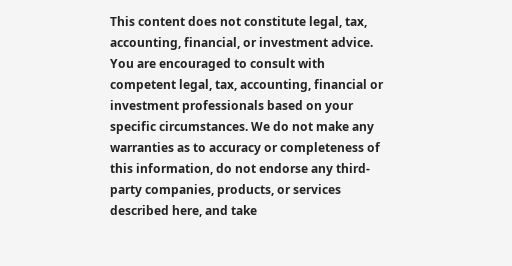This content does not constitute legal, tax, accounting, financial, or investment advice. You are encouraged to consult with competent legal, tax, accounting, financial or investment professionals based on your specific circumstances. We do not make any warranties as to accuracy or completeness of this information, do not endorse any third-party companies, products, or services described here, and take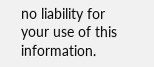no liability for your use of this information.